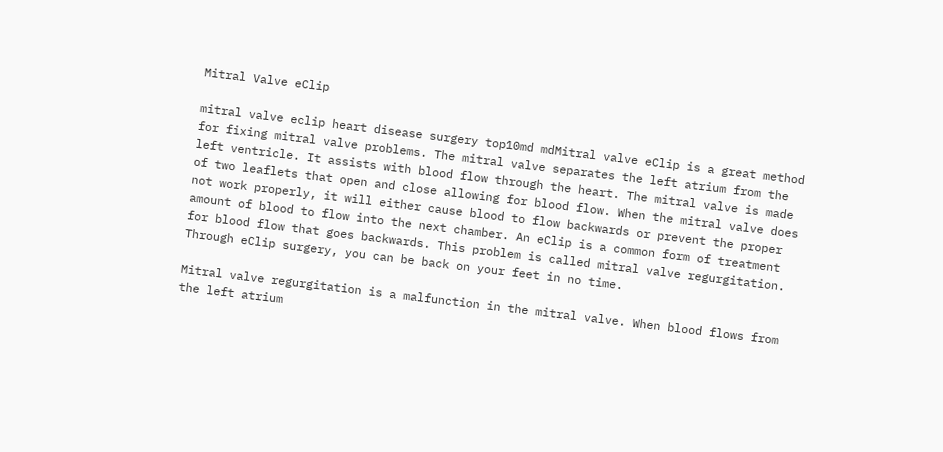Mitral Valve eClip

mitral valve eclip heart disease surgery top10md mdMitral valve eClip is a great method for fixing mitral valve problems. The mitral valve separates the left atrium from the left ventricle. It assists with blood flow through the heart. The mitral valve is made of two leaflets that open and close allowing for blood flow. When the mitral valve does not work properly, it will either cause blood to flow backwards or prevent the proper amount of blood to flow into the next chamber. An eClip is a common form of treatment for blood flow that goes backwards. This problem is called mitral valve regurgitation. Through eClip surgery, you can be back on your feet in no time.

Mitral valve regurgitation is a malfunction in the mitral valve. When blood flows from the left atrium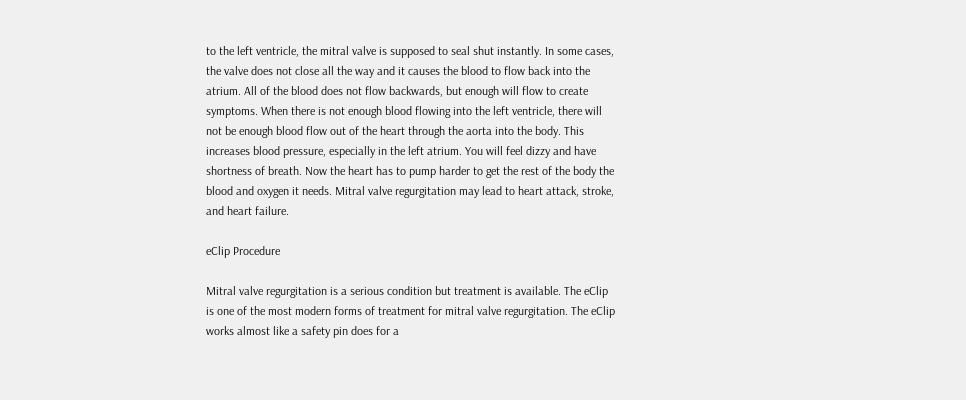to the left ventricle, the mitral valve is supposed to seal shut instantly. In some cases, the valve does not close all the way and it causes the blood to flow back into the atrium. All of the blood does not flow backwards, but enough will flow to create symptoms. When there is not enough blood flowing into the left ventricle, there will not be enough blood flow out of the heart through the aorta into the body. This increases blood pressure, especially in the left atrium. You will feel dizzy and have shortness of breath. Now the heart has to pump harder to get the rest of the body the blood and oxygen it needs. Mitral valve regurgitation may lead to heart attack, stroke, and heart failure.

eClip Procedure

Mitral valve regurgitation is a serious condition but treatment is available. The eClip is one of the most modern forms of treatment for mitral valve regurgitation. The eClip works almost like a safety pin does for a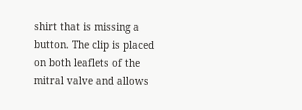shirt that is missing a button. The clip is placed on both leaflets of the mitral valve and allows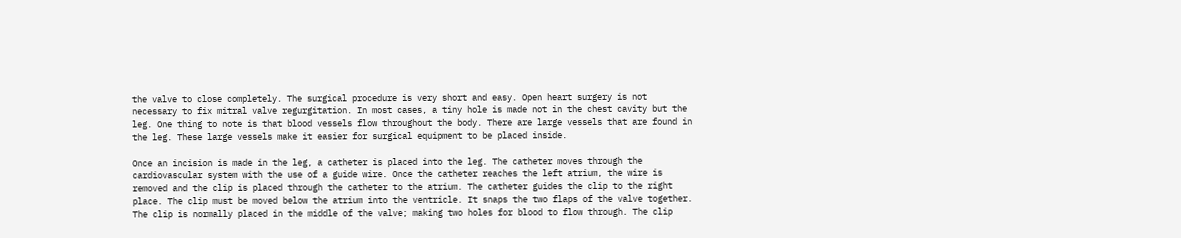the valve to close completely. The surgical procedure is very short and easy. Open heart surgery is not necessary to fix mitral valve regurgitation. In most cases, a tiny hole is made not in the chest cavity but the leg. One thing to note is that blood vessels flow throughout the body. There are large vessels that are found in the leg. These large vessels make it easier for surgical equipment to be placed inside.

Once an incision is made in the leg, a catheter is placed into the leg. The catheter moves through the cardiovascular system with the use of a guide wire. Once the catheter reaches the left atrium, the wire is removed and the clip is placed through the catheter to the atrium. The catheter guides the clip to the right place. The clip must be moved below the atrium into the ventricle. It snaps the two flaps of the valve together. The clip is normally placed in the middle of the valve; making two holes for blood to flow through. The clip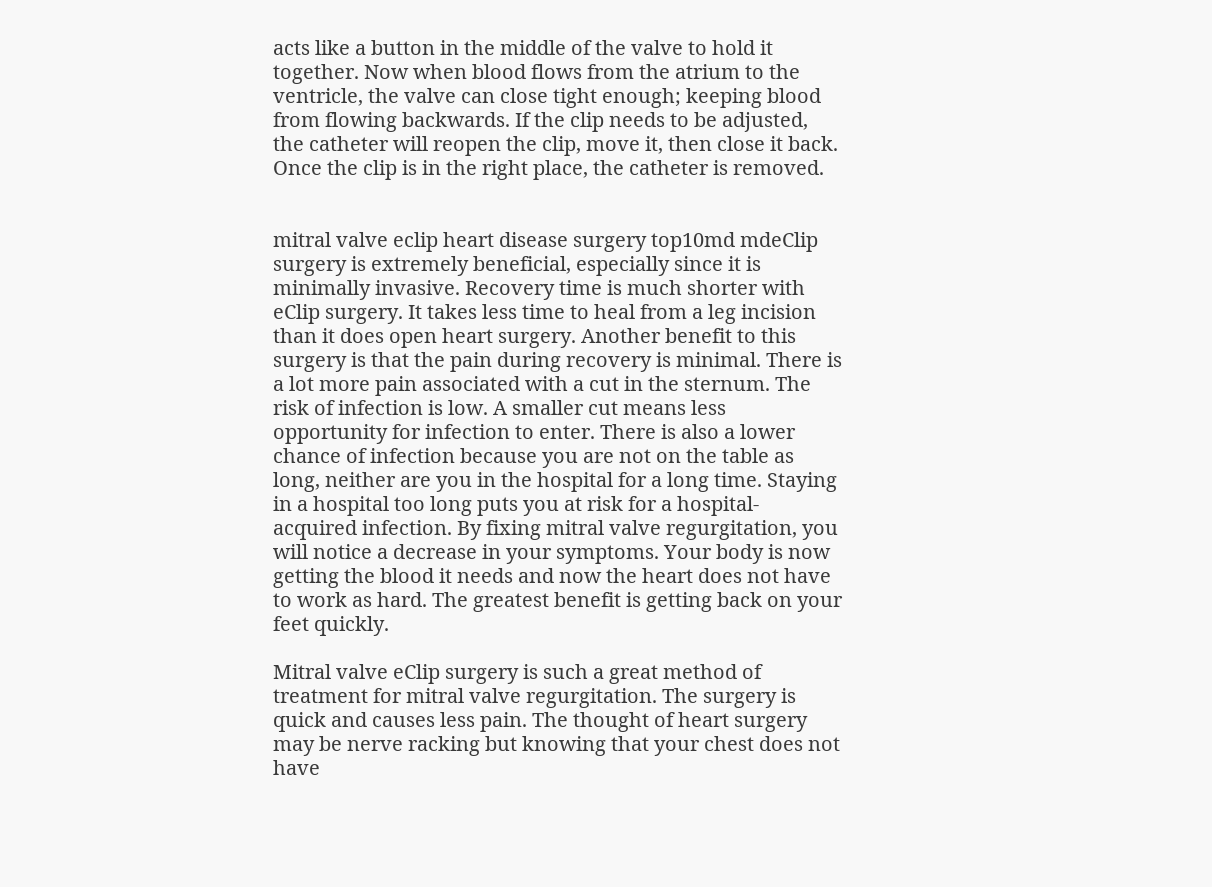acts like a button in the middle of the valve to hold it together. Now when blood flows from the atrium to the ventricle, the valve can close tight enough; keeping blood from flowing backwards. If the clip needs to be adjusted, the catheter will reopen the clip, move it, then close it back. Once the clip is in the right place, the catheter is removed.


mitral valve eclip heart disease surgery top10md mdeClip surgery is extremely beneficial, especially since it is minimally invasive. Recovery time is much shorter with eClip surgery. It takes less time to heal from a leg incision than it does open heart surgery. Another benefit to this surgery is that the pain during recovery is minimal. There is a lot more pain associated with a cut in the sternum. The risk of infection is low. A smaller cut means less opportunity for infection to enter. There is also a lower chance of infection because you are not on the table as long, neither are you in the hospital for a long time. Staying in a hospital too long puts you at risk for a hospital-acquired infection. By fixing mitral valve regurgitation, you will notice a decrease in your symptoms. Your body is now getting the blood it needs and now the heart does not have to work as hard. The greatest benefit is getting back on your feet quickly.

Mitral valve eClip surgery is such a great method of treatment for mitral valve regurgitation. The surgery is quick and causes less pain. The thought of heart surgery may be nerve racking but knowing that your chest does not have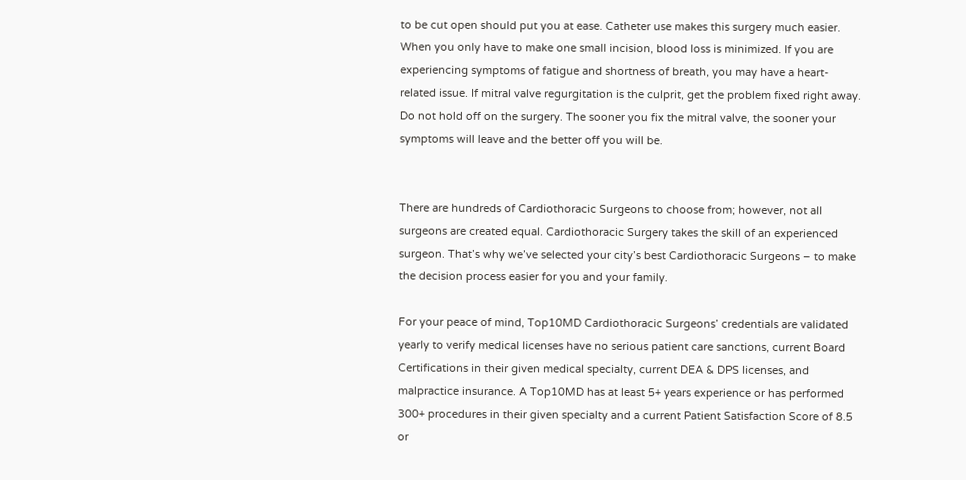to be cut open should put you at ease. Catheter use makes this surgery much easier. When you only have to make one small incision, blood loss is minimized. If you are experiencing symptoms of fatigue and shortness of breath, you may have a heart-related issue. If mitral valve regurgitation is the culprit, get the problem fixed right away. Do not hold off on the surgery. The sooner you fix the mitral valve, the sooner your symptoms will leave and the better off you will be.


There are hundreds of Cardiothoracic Surgeons to choose from; however, not all surgeons are created equal. Cardiothoracic Surgery takes the skill of an experienced surgeon. That’s why we’ve selected your city’s best Cardiothoracic Surgeons – to make the decision process easier for you and your family.

For your peace of mind, Top10MD Cardiothoracic Surgeons’ credentials are validated yearly to verify medical licenses have no serious patient care sanctions, current Board Certifications in their given medical specialty, current DEA & DPS licenses, and malpractice insurance. A Top10MD has at least 5+ years experience or has performed 300+ procedures in their given specialty and a current Patient Satisfaction Score of 8.5 or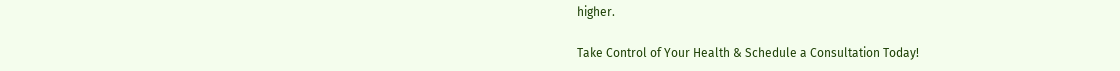higher.

Take Control of Your Health & Schedule a Consultation Today!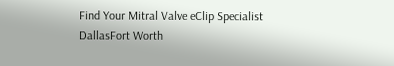Find Your Mitral Valve eClip Specialist
DallasFort Worth